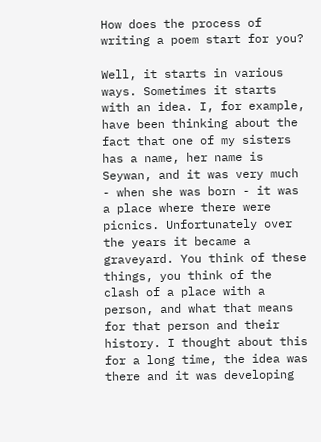How does the process of writing a poem start for you?

Well, it starts in various ways. Sometimes it starts with an idea. I, for example, have been thinking about the fact that one of my sisters has a name, her name is Seywan, and it was very much - when she was born - it was a place where there were picnics. Unfortunately over the years it became a graveyard. You think of these things, you think of the clash of a place with a person, and what that means for that person and their history. I thought about this for a long time, the idea was there and it was developing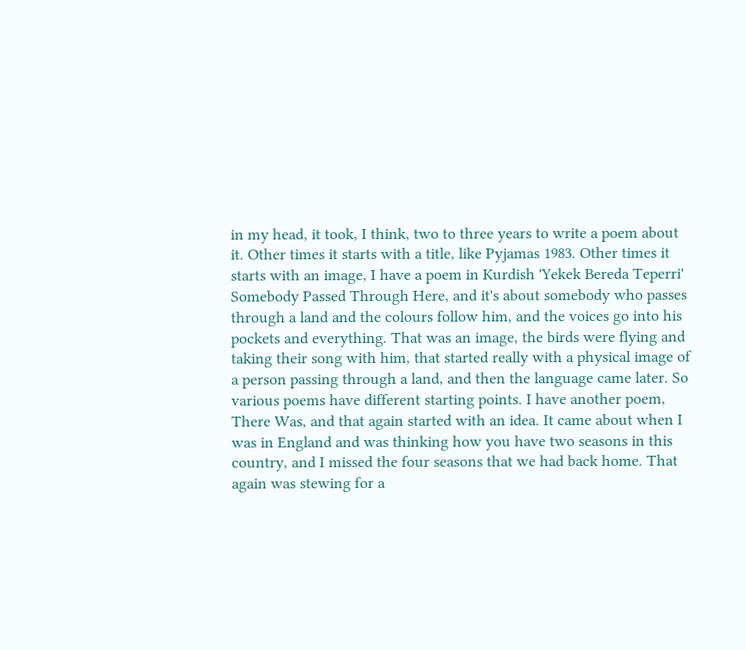in my head, it took, I think, two to three years to write a poem about it. Other times it starts with a title, like Pyjamas 1983. Other times it starts with an image, I have a poem in Kurdish 'Yekek Bereda Teperri' Somebody Passed Through Here, and it's about somebody who passes through a land and the colours follow him, and the voices go into his pockets and everything. That was an image, the birds were flying and taking their song with him, that started really with a physical image of a person passing through a land, and then the language came later. So various poems have different starting points. I have another poem, There Was, and that again started with an idea. It came about when I was in England and was thinking how you have two seasons in this country, and I missed the four seasons that we had back home. That again was stewing for a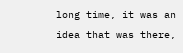long time, it was an idea that was there,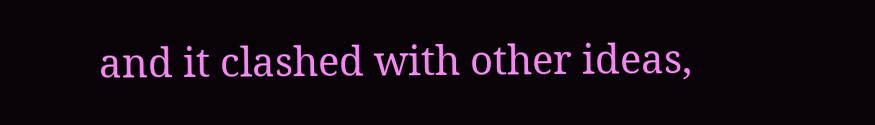and it clashed with other ideas,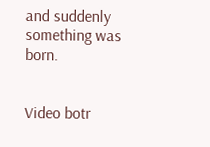and suddenly something was born.


Video botr